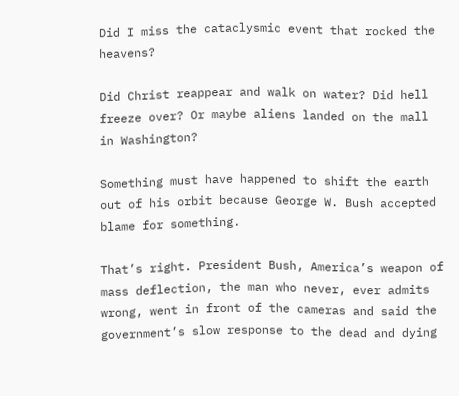Did I miss the cataclysmic event that rocked the heavens?

Did Christ reappear and walk on water? Did hell freeze over? Or maybe aliens landed on the mall in Washington?

Something must have happened to shift the earth out of his orbit because George W. Bush accepted blame for something.

That’s right. President Bush, America’s weapon of mass deflection, the man who never, ever admits wrong, went in front of the cameras and said the government’s slow response to the dead and dying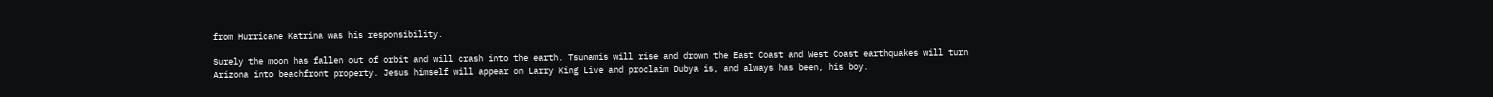from Hurricane Katrina was his responsibility.

Surely the moon has fallen out of orbit and will crash into the earth. Tsunamis will rise and drown the East Coast and West Coast earthquakes will turn Arizona into beachfront property. Jesus himself will appear on Larry King Live and proclaim Dubya is, and always has been, his boy.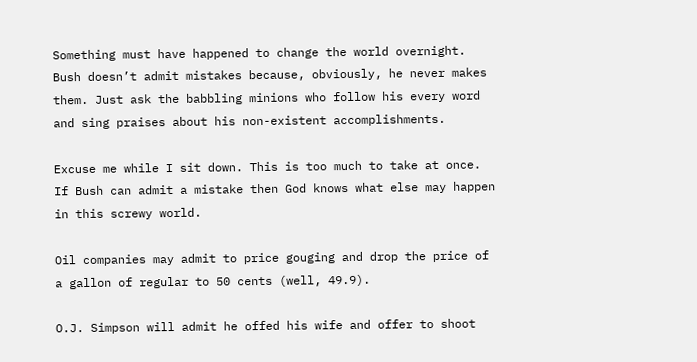Something must have happened to change the world overnight. Bush doesn’t admit mistakes because, obviously, he never makes them. Just ask the babbling minions who follow his every word and sing praises about his non-existent accomplishments.

Excuse me while I sit down. This is too much to take at once. If Bush can admit a mistake then God knows what else may happen in this screwy world.

Oil companies may admit to price gouging and drop the price of a gallon of regular to 50 cents (well, 49.9).

O.J. Simpson will admit he offed his wife and offer to shoot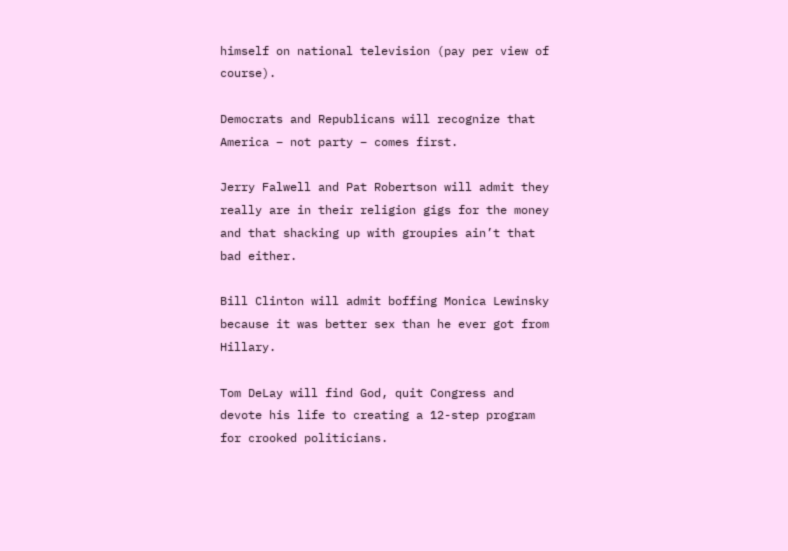himself on national television (pay per view of course).

Democrats and Republicans will recognize that America – not party – comes first.

Jerry Falwell and Pat Robertson will admit they really are in their religion gigs for the money and that shacking up with groupies ain’t that bad either.

Bill Clinton will admit boffing Monica Lewinsky because it was better sex than he ever got from Hillary.

Tom DeLay will find God, quit Congress and devote his life to creating a 12-step program for crooked politicians.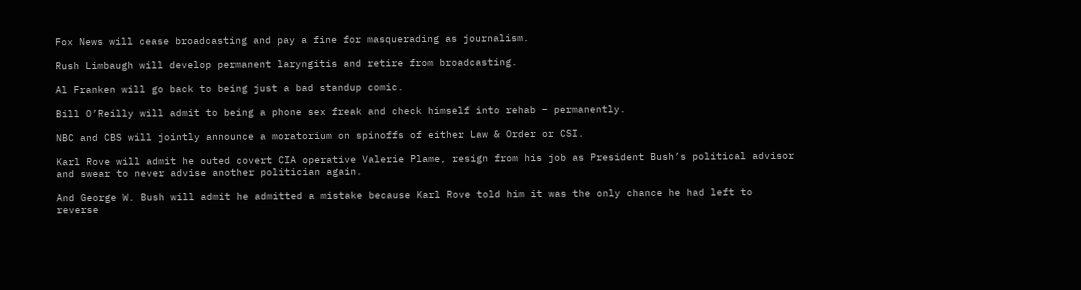Fox News will cease broadcasting and pay a fine for masquerading as journalism.

Rush Limbaugh will develop permanent laryngitis and retire from broadcasting.

Al Franken will go back to being just a bad standup comic.

Bill O’Reilly will admit to being a phone sex freak and check himself into rehab – permanently.

NBC and CBS will jointly announce a moratorium on spinoffs of either Law & Order or CSI.

Karl Rove will admit he outed covert CIA operative Valerie Plame, resign from his job as President Bush’s political advisor and swear to never advise another politician again.

And George W. Bush will admit he admitted a mistake because Karl Rove told him it was the only chance he had left to reverse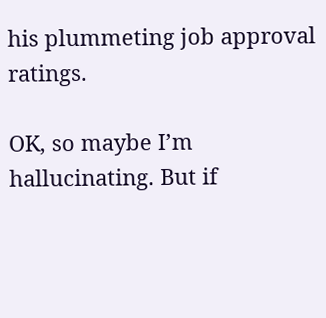his plummeting job approval ratings.

OK, so maybe I’m hallucinating. But if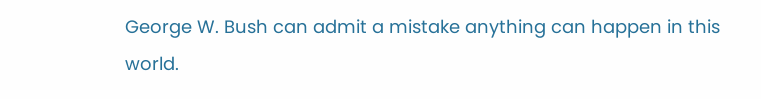George W. Bush can admit a mistake anything can happen in this world.